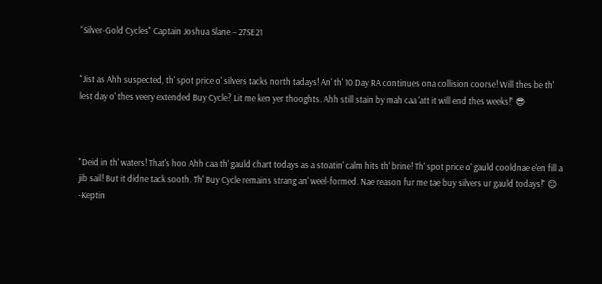“Silver-Gold Cycles" Captain Joshua Slane – 27SE21


"Jist as Ahh suspected, th' spot price o' silvers tacks north tadays! An' th' 10 Day RA continues ona collision coorse! Will thes be th' lest day o' thes veery extended Buy Cycle? Lit me ken yer thooghts. Ahh still stain by mah caa 'att it will end thes weeks!" 😎



"Deid in th' waters! That's hoo Ahh caa th' gauld chart todays as a stoatin' calm hits th' brine! Th' spot price o' gauld cooldnae e'en fill a jib sail! But it didne tack sooth. Th' Buy Cycle remains strang an' weel-formed. Nae reason fur me tae buy silvers ur gauld todays!" 😐 -Keptin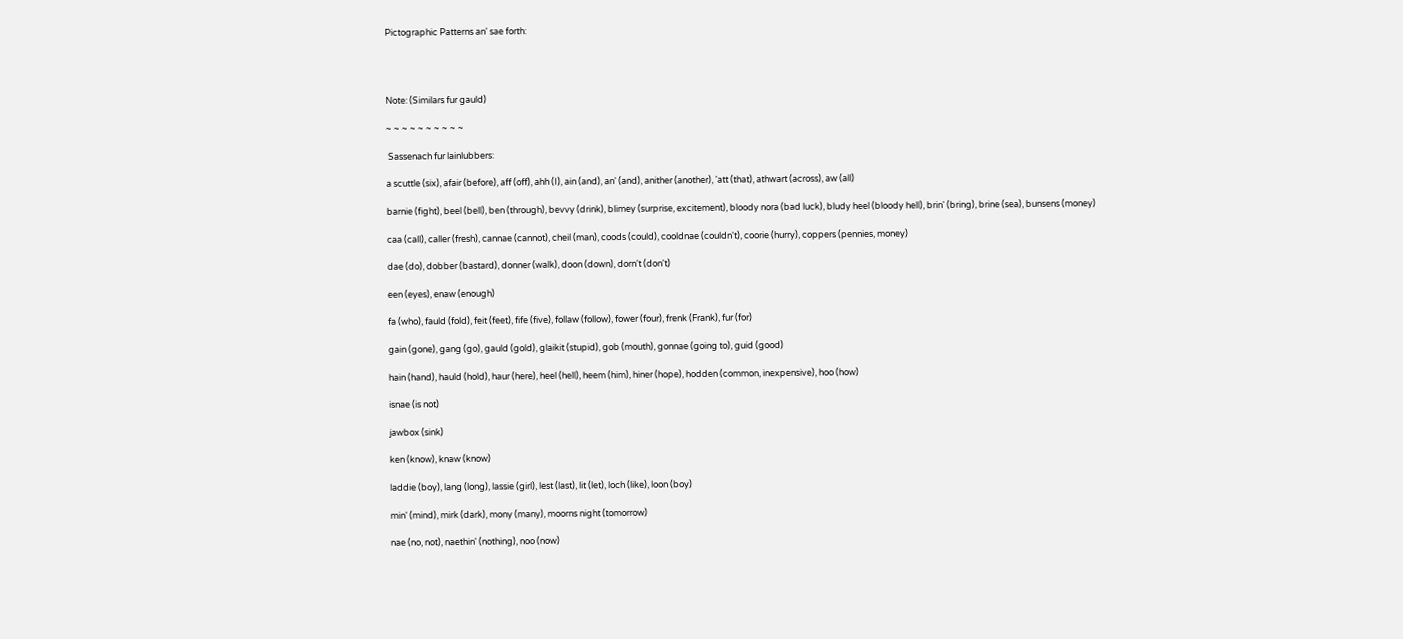Pictographic Patterns an' sae forth:




Note: (Similars fur gauld)

~ ~ ~ ~ ~ ~ ~ ~ ~ ~

 Sassenach fur lainlubbers:

a scuttle (six), afair (before), aff (off), ahh (I), ain (and), an' (and), anither (another), 'att (that), athwart (across), aw (all)

barnie (fight), beel (bell), ben (through), bevvy (drink), blimey (surprise, excitement), bloody nora (bad luck), bludy heel (bloody hell), brin' (bring), brine (sea), bunsens (money)

caa (call), caller (fresh), cannae (cannot), cheil (man), coods (could), cooldnae (couldn't), coorie (hurry), coppers (pennies, money)

dae (do), dobber (bastard), donner (walk), doon (down), dorn't (don't)

een (eyes), enaw (enough)

fa (who), fauld (fold), feit (feet), fife (five), follaw (follow), fower (four), frenk (Frank), fur (for)

gain (gone), gang (go), gauld (gold), glaikit (stupid), gob (mouth), gonnae (going to), guid (good)

hain (hand), hauld (hold), haur (here), heel (hell), heem (him), hiner (hope), hodden (common, inexpensive), hoo (how)

isnae (is not)

jawbox (sink)

ken (know), knaw (know)

laddie (boy), lang (long), lassie (girl), lest (last), lit (let), loch (like), loon (boy)

min' (mind), mirk (dark), mony (many), moorns night (tomorrow)

nae (no, not), naethin' (nothing), noo (now)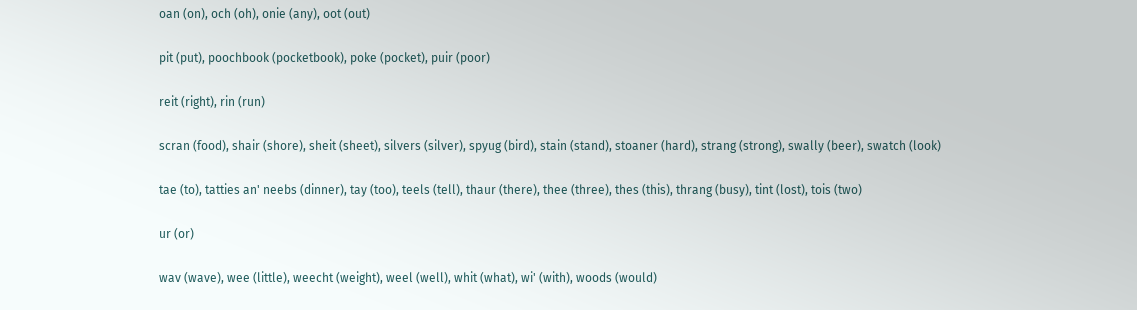oan (on), och (oh), onie (any), oot (out)

pit (put), poochbook (pocketbook), poke (pocket), puir (poor)

reit (right), rin (run)

scran (food), shair (shore), sheit (sheet), silvers (silver), spyug (bird), stain (stand), stoaner (hard), strang (strong), swally (beer), swatch (look)

tae (to), tatties an' neebs (dinner), tay (too), teels (tell), thaur (there), thee (three), thes (this), thrang (busy), tint (lost), tois (two)

ur (or)

wav (wave), wee (little), weecht (weight), weel (well), whit (what), wi' (with), woods (would)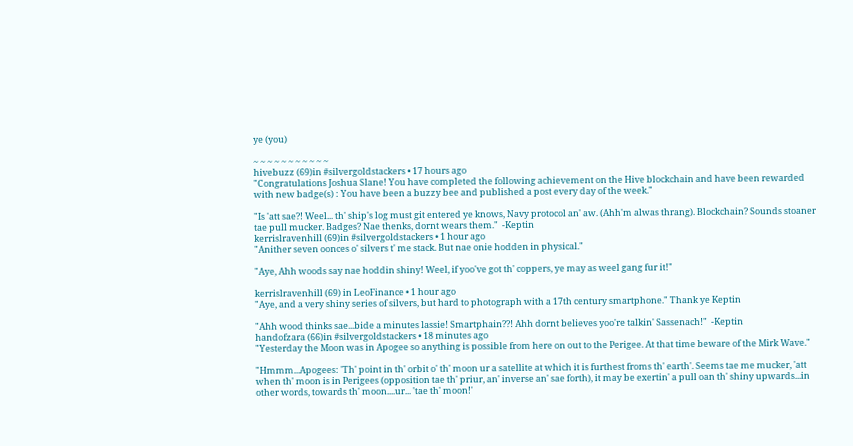ye (you)

~ ~ ~ ~ ~ ~ ~ ~ ~ ~ ~
hivebuzz (69)in #silvergoldstackers • 17 hours ago
"Congratulations Joshua Slane! You have completed the following achievement on the Hive blockchain and have been rewarded with new badge(s) : You have been a buzzy bee and published a post every day of the week."

"Is 'att sae?! Weel... th' ship's log must git entered ye knows, Navy protocol an' aw. (Ahh'm alwas thrang). Blockchain? Sounds stoaner tae pull mucker. Badges? Nae thenks, dornt wears them."  -Keptin
kerrislravenhill (69)in #silvergoldstackers • 1 hour ago
"Anither seven oonces o' silvers t' me stack. But nae onie hodden in physical."

"Aye, Ahh woods say nae hoddin shiny! Weel, if yoo've got th' coppers, ye may as weel gang fur it!"

kerrislravenhill (69) in LeoFinance • 1 hour ago
"Aye, and a very shiny series of silvers, but hard to photograph with a 17th century smartphone." Thank ye Keptin

"Ahh wood thinks sae...bide a minutes lassie! Smartphain??! Ahh dornt believes yoo're talkin' Sassenach!"  -Keptin
handofzara (66)in #silvergoldstackers • 18 minutes ago
"Yesterday the Moon was in Apogee so anything is possible from here on out to the Perigee. At that time beware of the Mirk Wave."

"Hmmm...Apogees: 'Th' point in th' orbit o' th' moon ur a satellite at which it is furthest froms th' earth'. Seems tae me mucker, 'att when th' moon is in Perigees (opposition tae th' priur, an' inverse an' sae forth), it may be exertin' a pull oan th' shiny upwards...in other words, towards th' moon....ur... 'tae th' moon!'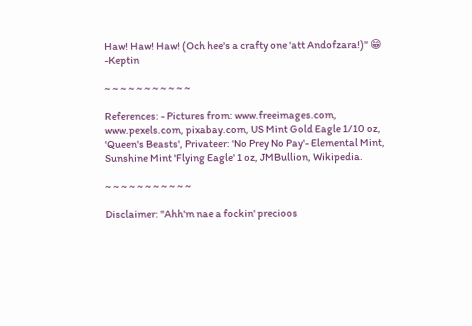Haw! Haw! Haw! (Och hee's a crafty one 'att Andofzara!)" 😁 -Keptin

~ ~ ~ ~ ~ ~ ~ ~ ~ ~ ~

References: - Pictures from: www.freeimages.com, www.pexels.com, pixabay.com, US Mint Gold Eagle 1/10 oz, 'Queen's Beasts', Privateer: 'No Prey No Pay'- Elemental Mint, Sunshine Mint 'Flying Eagle' 1 oz, JMBullion, Wikipedia.

~ ~ ~ ~ ~ ~ ~ ~ ~ ~ ~

Disclaimer: "Ahh'm nae a fockin' precioos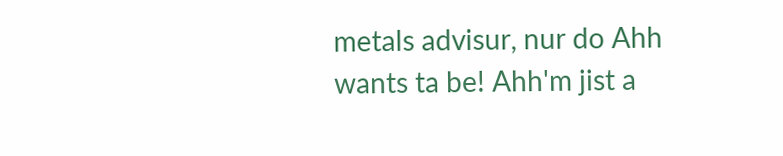metals advisur, nur do Ahh wants ta be! Ahh'm jist a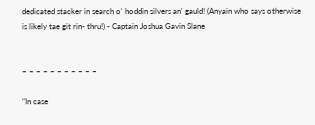dedicated stacker in search o' hoddin silvers an' gauld! (Anyain who says otherwise is likely tae git rin- thru!) - Captain Joshua Gavin Slane


~ ~ ~ ~ ~ ~ ~ ~ ~ ~ ~

"In case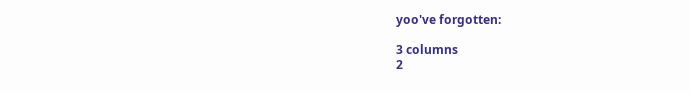yoo've forgotten:

3 columns
2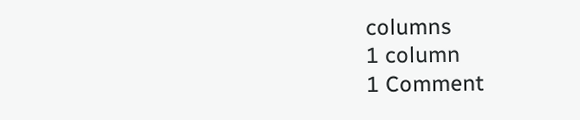columns
1 column
1 Comment